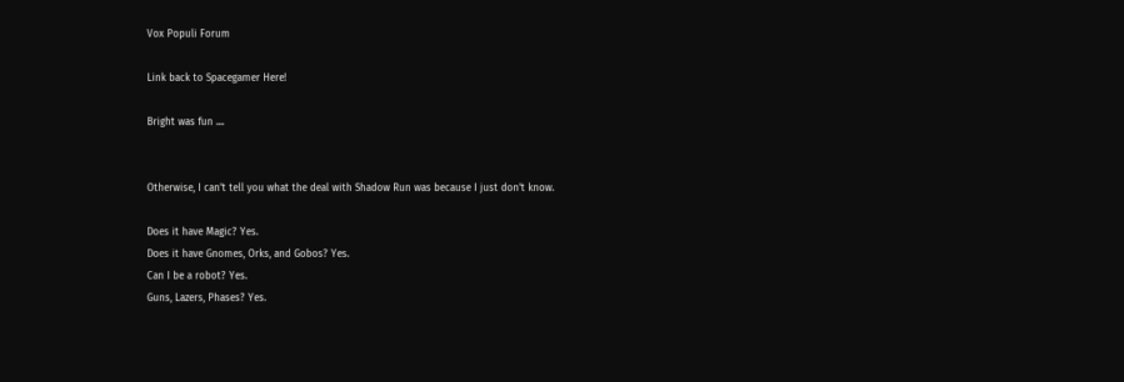Vox Populi Forum

Link back to Spacegamer Here!

Bright was fun ....


Otherwise, I can't tell you what the deal with Shadow Run was because I just don't know.

Does it have Magic? Yes.
Does it have Gnomes, Orks, and Gobos? Yes.
Can I be a robot? Yes.
Guns, Lazers, Phases? Yes.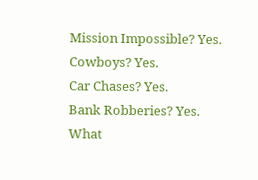Mission Impossible? Yes.
Cowboys? Yes.
Car Chases? Yes.
Bank Robberies? Yes.
What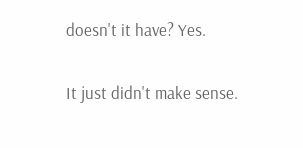doesn't it have? Yes.

It just didn't make sense.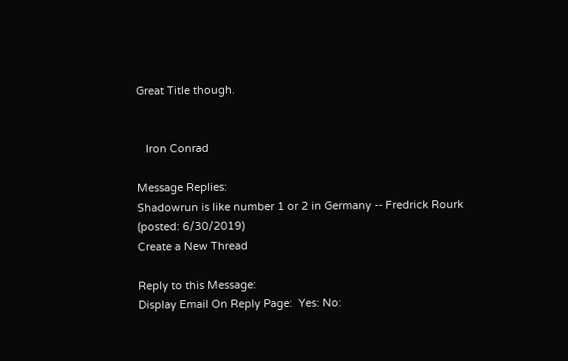Great Title though.


   Iron Conrad

Message Replies:
Shadowrun is like number 1 or 2 in Germany -- Fredrick Rourk (posted: 6/30/2019)
Create a New Thread

Reply to this Message:
Display Email On Reply Page:  Yes: No: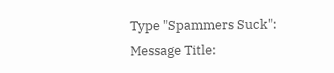Type "Spammers Suck":
Message Title: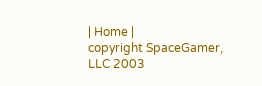| Home |
copyright SpaceGamer, LLC 2003